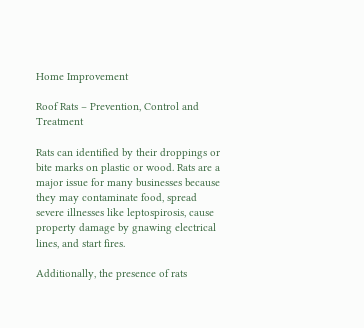Home Improvement

Roof Rats – Prevention, Control and Treatment

Rats can identified by their droppings or bite marks on plastic or wood. Rats are a major issue for many businesses because they may contaminate food, spread severe illnesses like leptospirosis, cause property damage by gnawing electrical lines, and start fires.

Additionally, the presence of rats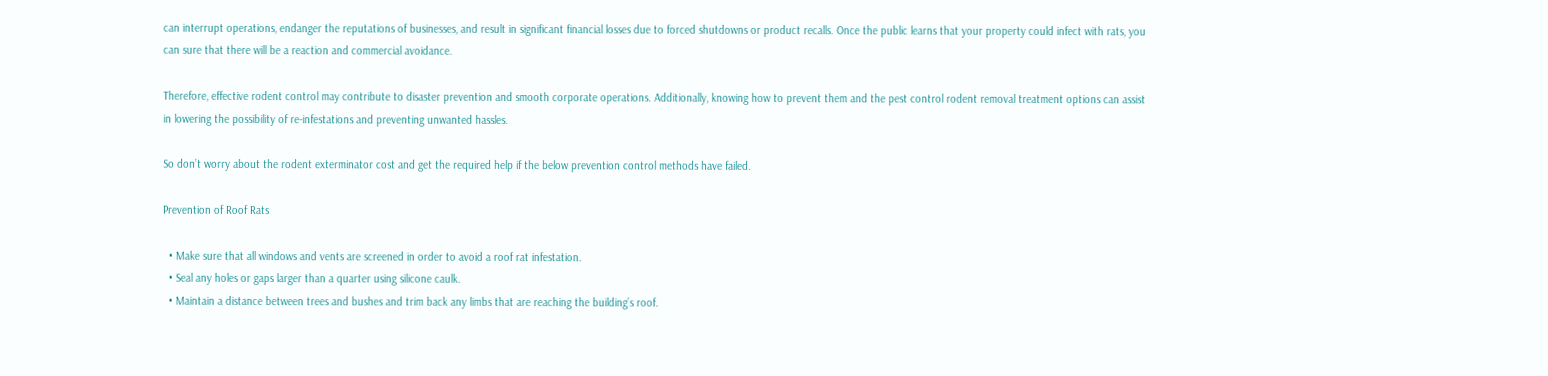can interrupt operations, endanger the reputations of businesses, and result in significant financial losses due to forced shutdowns or product recalls. Once the public learns that your property could infect with rats, you can sure that there will be a reaction and commercial avoidance.

Therefore, effective rodent control may contribute to disaster prevention and smooth corporate operations. Additionally, knowing how to prevent them and the pest control rodent removal treatment options can assist in lowering the possibility of re-infestations and preventing unwanted hassles.

So don’t worry about the rodent exterminator cost and get the required help if the below prevention control methods have failed.

Prevention of Roof Rats

  • Make sure that all windows and vents are screened in order to avoid a roof rat infestation.
  • Seal any holes or gaps larger than a quarter using silicone caulk.
  • Maintain a distance between trees and bushes and trim back any limbs that are reaching the building’s roof.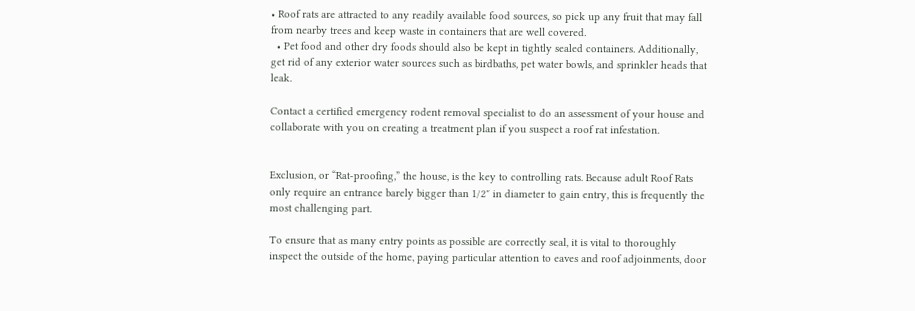• Roof rats are attracted to any readily available food sources, so pick up any fruit that may fall from nearby trees and keep waste in containers that are well covered.
  • Pet food and other dry foods should also be kept in tightly sealed containers. Additionally, get rid of any exterior water sources such as birdbaths, pet water bowls, and sprinkler heads that leak.

Contact a certified emergency rodent removal specialist to do an assessment of your house and collaborate with you on creating a treatment plan if you suspect a roof rat infestation.


Exclusion, or “Rat-proofing,” the house, is the key to controlling rats. Because adult Roof Rats only require an entrance barely bigger than 1/2″ in diameter to gain entry, this is frequently the most challenging part.

To ensure that as many entry points as possible are correctly seal, it is vital to thoroughly inspect the outside of the home, paying particular attention to eaves and roof adjoinments, door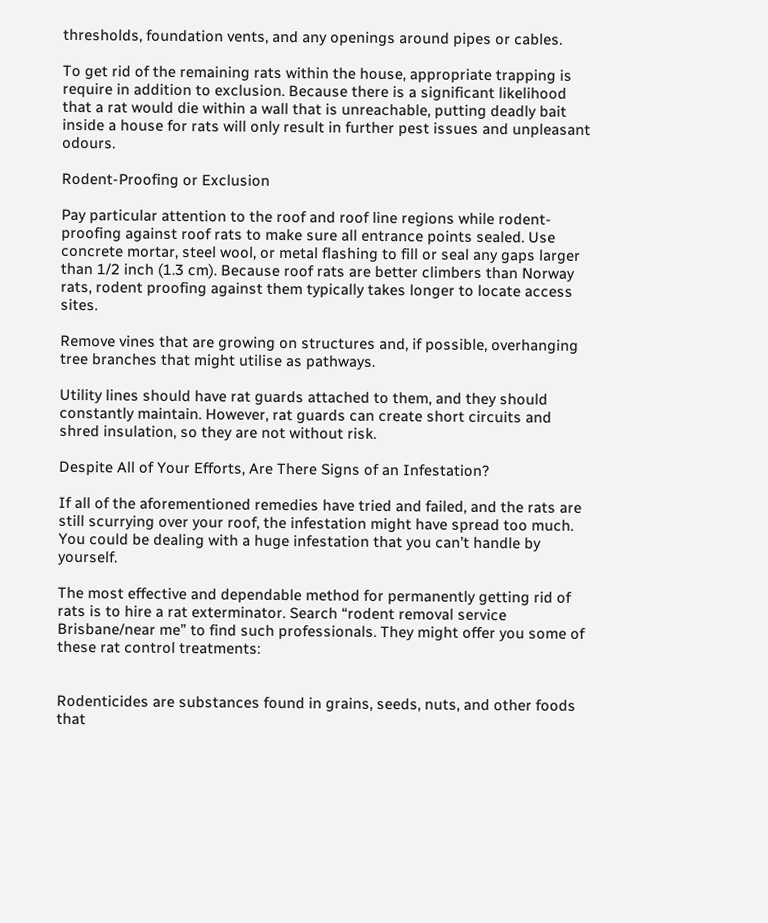thresholds, foundation vents, and any openings around pipes or cables.

To get rid of the remaining rats within the house, appropriate trapping is require in addition to exclusion. Because there is a significant likelihood that a rat would die within a wall that is unreachable, putting deadly bait inside a house for rats will only result in further pest issues and unpleasant odours.

Rodent-Proofing or Exclusion

Pay particular attention to the roof and roof line regions while rodent-proofing against roof rats to make sure all entrance points sealed. Use concrete mortar, steel wool, or metal flashing to fill or seal any gaps larger than 1/2 inch (1.3 cm). Because roof rats are better climbers than Norway rats, rodent proofing against them typically takes longer to locate access sites.

Remove vines that are growing on structures and, if possible, overhanging tree branches that might utilise as pathways.

Utility lines should have rat guards attached to them, and they should constantly maintain. However, rat guards can create short circuits and shred insulation, so they are not without risk.

Despite All of Your Efforts, Are There Signs of an Infestation?

If all of the aforementioned remedies have tried and failed, and the rats are still scurrying over your roof, the infestation might have spread too much. You could be dealing with a huge infestation that you can’t handle by yourself.

The most effective and dependable method for permanently getting rid of rats is to hire a rat exterminator. Search “rodent removal service Brisbane/near me” to find such professionals. They might offer you some of these rat control treatments:


Rodenticides are substances found in grains, seeds, nuts, and other foods that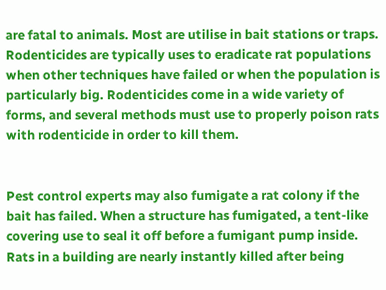are fatal to animals. Most are utilise in bait stations or traps. Rodenticides are typically uses to eradicate rat populations when other techniques have failed or when the population is particularly big. Rodenticides come in a wide variety of forms, and several methods must use to properly poison rats with rodenticide in order to kill them.


Pest control experts may also fumigate a rat colony if the bait has failed. When a structure has fumigated, a tent-like covering use to seal it off before a fumigant pump inside. Rats in a building are nearly instantly killed after being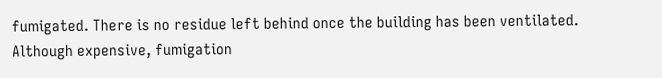fumigated. There is no residue left behind once the building has been ventilated. Although expensive, fumigation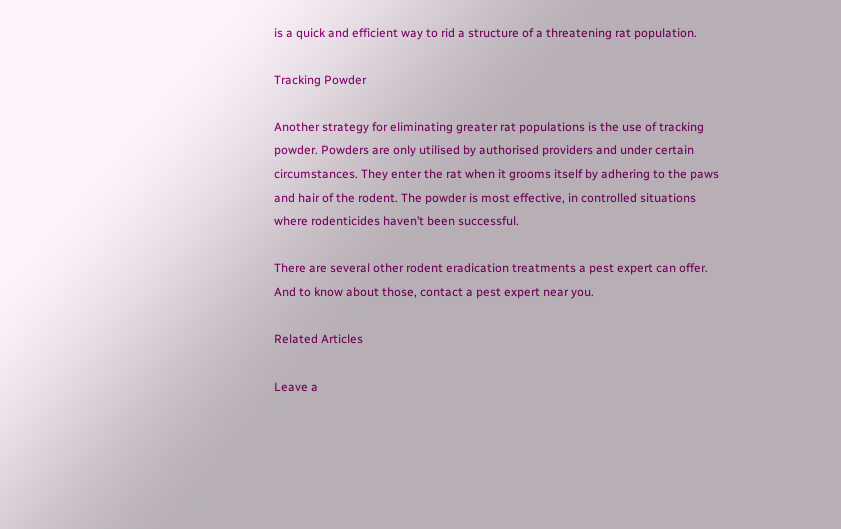is a quick and efficient way to rid a structure of a threatening rat population.

Tracking Powder

Another strategy for eliminating greater rat populations is the use of tracking powder. Powders are only utilised by authorised providers and under certain circumstances. They enter the rat when it grooms itself by adhering to the paws and hair of the rodent. The powder is most effective, in controlled situations where rodenticides haven’t been successful.

There are several other rodent eradication treatments a pest expert can offer. And to know about those, contact a pest expert near you.

Related Articles

Leave a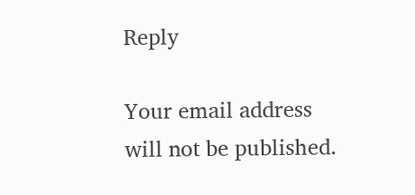Reply

Your email address will not be published.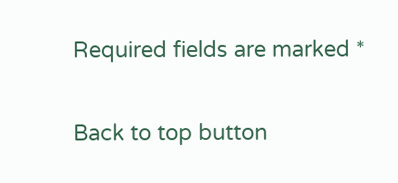Required fields are marked *

Back to top button